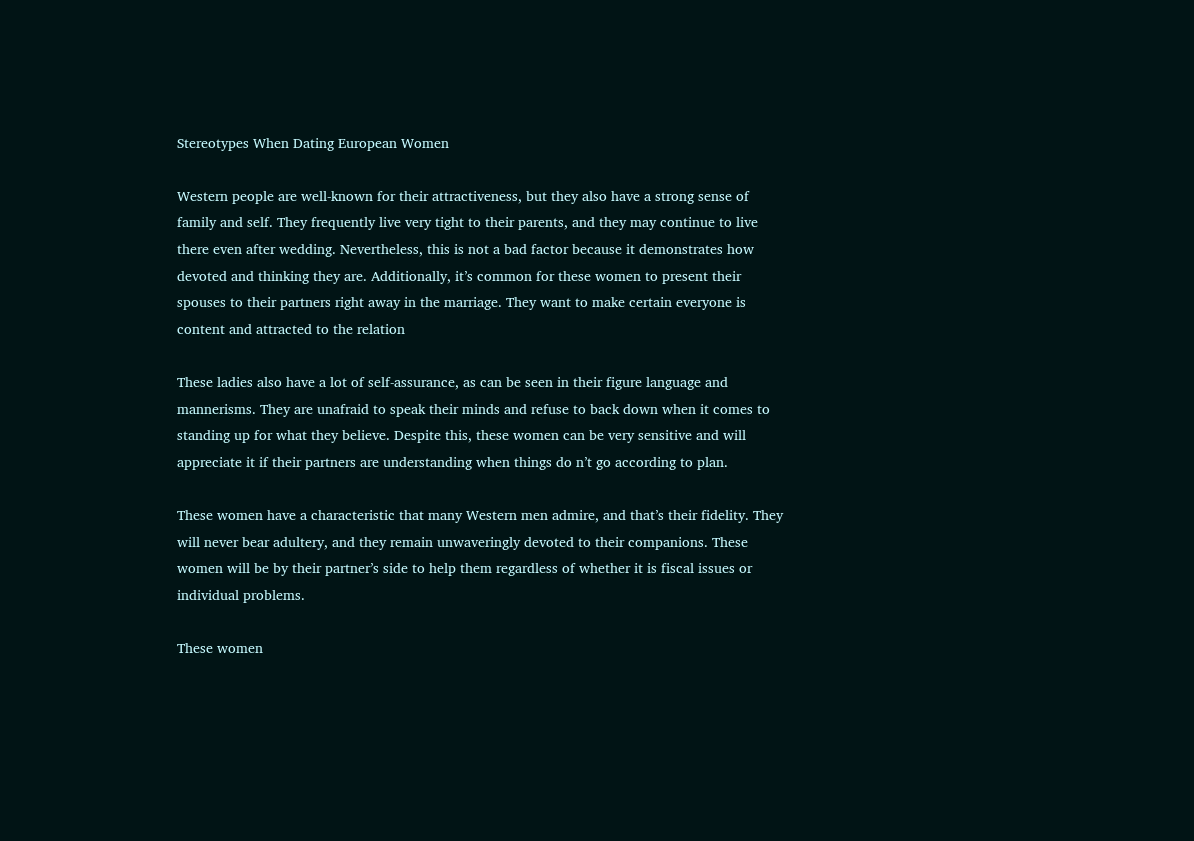Stereotypes When Dating European Women

Western people are well-known for their attractiveness, but they also have a strong sense of family and self. They frequently live very tight to their parents, and they may continue to live there even after wedding. Nevertheless, this is not a bad factor because it demonstrates how devoted and thinking they are. Additionally, it’s common for these women to present their spouses to their partners right away in the marriage. They want to make certain everyone is content and attracted to the relation

These ladies also have a lot of self-assurance, as can be seen in their figure language and mannerisms. They are unafraid to speak their minds and refuse to back down when it comes to standing up for what they believe. Despite this, these women can be very sensitive and will appreciate it if their partners are understanding when things do n’t go according to plan.

These women have a characteristic that many Western men admire, and that’s their fidelity. They will never bear adultery, and they remain unwaveringly devoted to their companions. These women will be by their partner’s side to help them regardless of whether it is fiscal issues or individual problems.

These women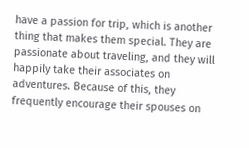have a passion for trip, which is another thing that makes them special. They are passionate about traveling, and they will happily take their associates on adventures. Because of this, they frequently encourage their spouses on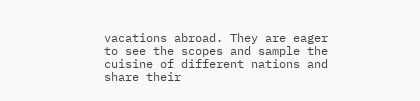vacations abroad. They are eager to see the scopes and sample the cuisine of different nations and share their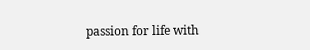passion for life with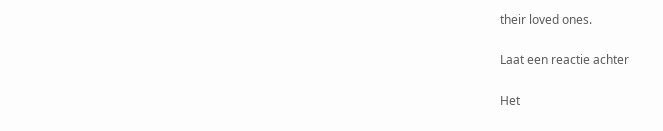their loved ones.

Laat een reactie achter

Het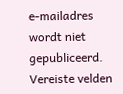e-mailadres wordt niet gepubliceerd. Vereiste velden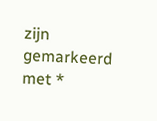zijn gemarkeerd met *